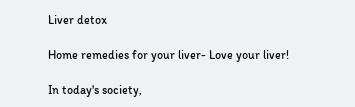Liver detox

Home remedies for your liver- Love your liver!

In today's society,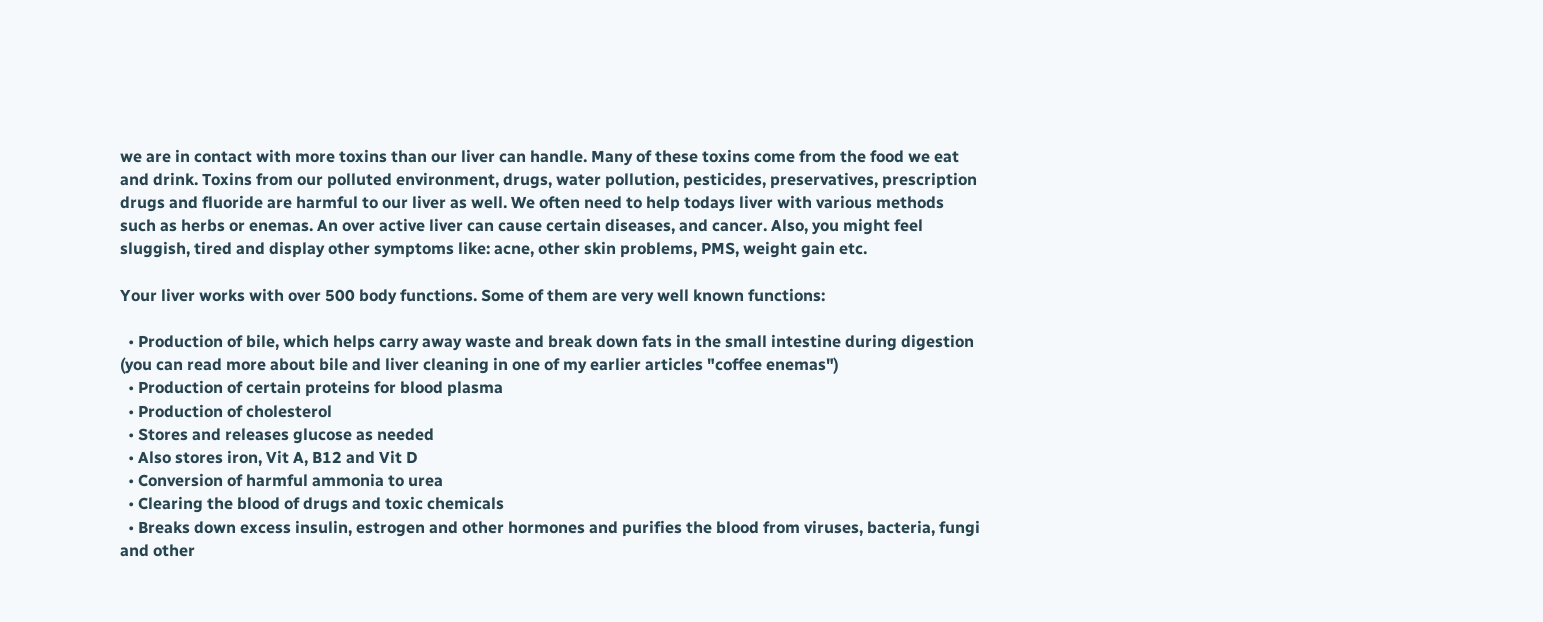we are in contact with more toxins than our liver can handle. Many of these toxins come from the food we eat and drink. Toxins from our polluted environment, drugs, water pollution, pesticides, preservatives, prescription drugs and fluoride are harmful to our liver as well. We often need to help todays liver with various methods such as herbs or enemas. An over active liver can cause certain diseases, and cancer. Also, you might feel sluggish, tired and display other symptoms like: acne, other skin problems, PMS, weight gain etc.

Your liver works with over 500 body functions. Some of them are very well known functions:

  • Production of bile, which helps carry away waste and break down fats in the small intestine during digestion (you can read more about bile and liver cleaning in one of my earlier articles "coffee enemas")
  • Production of certain proteins for blood plasma
  • Production of cholesterol
  • Stores and releases glucose as needed
  • Also stores iron, Vit A, B12 and Vit D
  • Conversion of harmful ammonia to urea
  • Clearing the blood of drugs and toxic chemicals
  • Breaks down excess insulin, estrogen and other hormones and purifies the blood from viruses, bacteria, fungi and other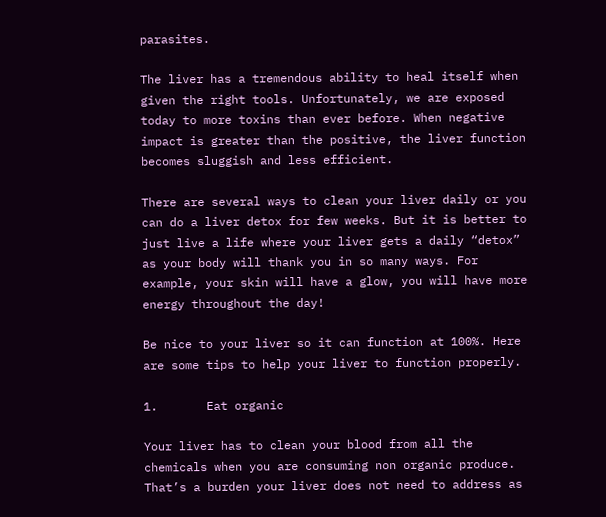parasites.

The liver has a tremendous ability to heal itself when given the right tools. Unfortunately, we are exposed today to more toxins than ever before. When negative impact is greater than the positive, the liver function becomes sluggish and less efficient.

There are several ways to clean your liver daily or you can do a liver detox for few weeks. But it is better to just live a life where your liver gets a daily “detox” as your body will thank you in so many ways. For example, your skin will have a glow, you will have more energy throughout the day!

Be nice to your liver so it can function at 100%. Here are some tips to help your liver to function properly.

1.       Eat organic

Your liver has to clean your blood from all the chemicals when you are consuming non organic produce. That’s a burden your liver does not need to address as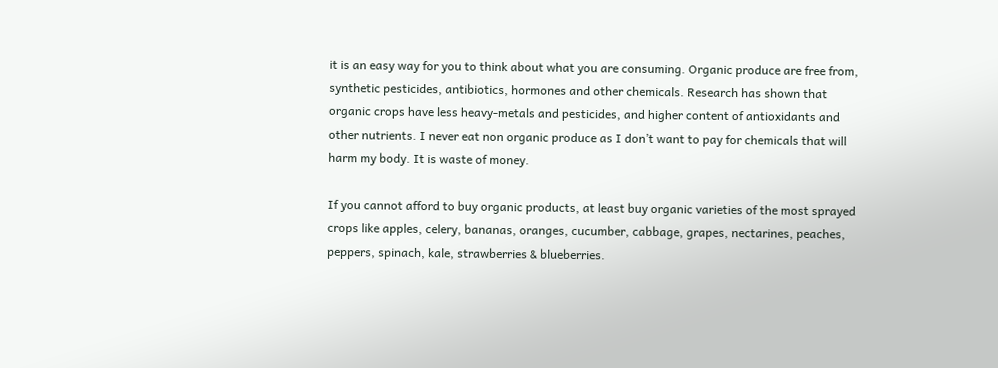it is an easy way for you to think about what you are consuming. Organic produce are free from, synthetic pesticides, antibiotics, hormones and other chemicals. Research has shown that organic crops have less heavy-metals and pesticides, and higher content of antioxidants and other nutrients. I never eat non organic produce as I don’t want to pay for chemicals that will harm my body. It is waste of money.

If you cannot afford to buy organic products, at least buy organic varieties of the most sprayed crops like apples, celery, bananas, oranges, cucumber, cabbage, grapes, nectarines, peaches, peppers, spinach, kale, strawberries & blueberries.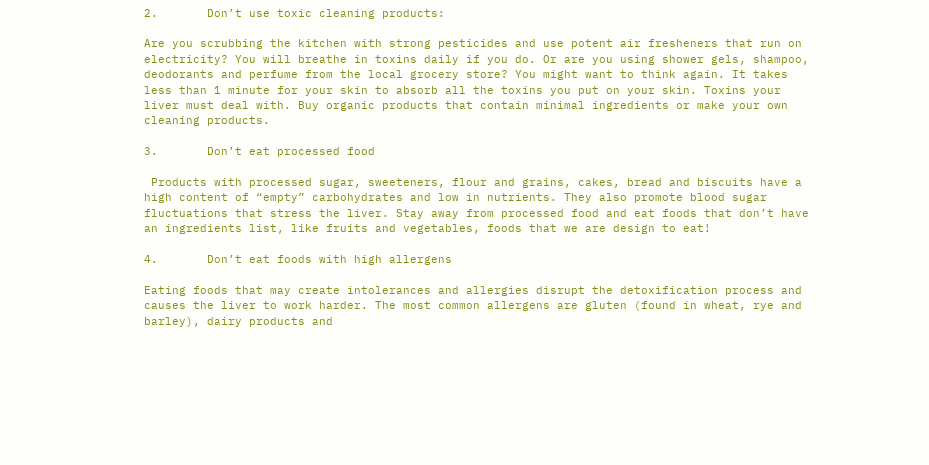2.       Don’t use toxic cleaning products:

Are you scrubbing the kitchen with strong pesticides and use potent air fresheners that run on electricity? You will breathe in toxins daily if you do. Or are you using shower gels, shampoo, deodorants and perfume from the local grocery store? You might want to think again. It takes less than 1 minute for your skin to absorb all the toxins you put on your skin. Toxins your liver must deal with. Buy organic products that contain minimal ingredients or make your own cleaning products.

3.       Don’t eat processed food

 Products with processed sugar, sweeteners, flour and grains, cakes, bread and biscuits have a high content of “empty” carbohydrates and low in nutrients. They also promote blood sugar fluctuations that stress the liver. Stay away from processed food and eat foods that don’t have an ingredients list, like fruits and vegetables, foods that we are design to eat!

4.       Don’t eat foods with high allergens

Eating foods that may create intolerances and allergies disrupt the detoxification process and causes the liver to work harder. The most common allergens are gluten (found in wheat, rye and barley), dairy products and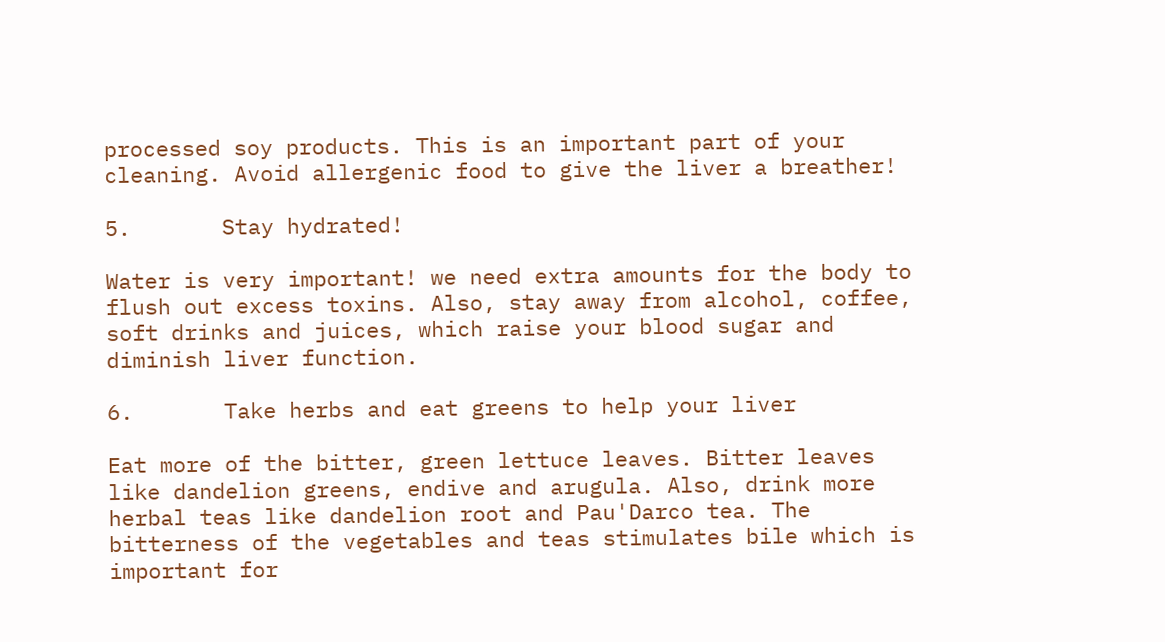processed soy products. This is an important part of your cleaning. Avoid allergenic food to give the liver a breather!

5.       Stay hydrated!

Water is very important! we need extra amounts for the body to flush out excess toxins. Also, stay away from alcohol, coffee, soft drinks and juices, which raise your blood sugar and diminish liver function.

6.       Take herbs and eat greens to help your liver

Eat more of the bitter, green lettuce leaves. Bitter leaves like dandelion greens, endive and arugula. Also, drink more herbal teas like dandelion root and Pau'Darco tea. The bitterness of the vegetables and teas stimulates bile which is important for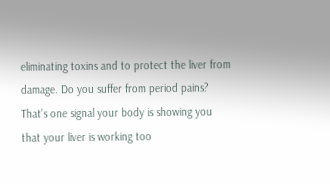eliminating toxins and to protect the liver from damage. Do you suffer from period pains? That’s one signal your body is showing you that your liver is working too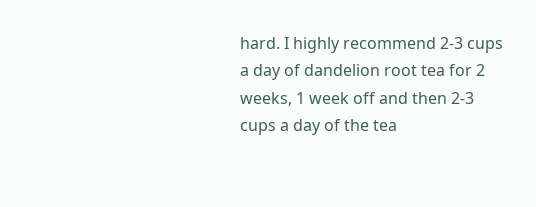hard. I highly recommend 2-3 cups a day of dandelion root tea for 2 weeks, 1 week off and then 2-3 cups a day of the tea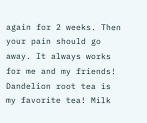again for 2 weeks. Then your pain should go away. It always works for me and my friends!  Dandelion root tea is my favorite tea! Milk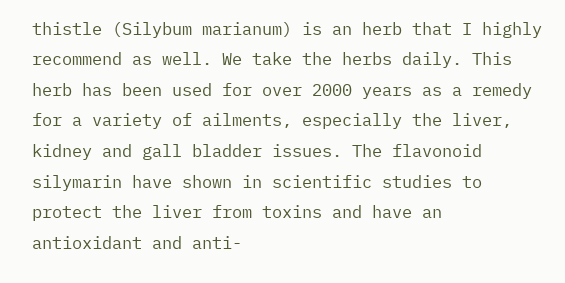thistle (Silybum marianum) is an herb that I highly recommend as well. We take the herbs daily. This herb has been used for over 2000 years as a remedy for a variety of ailments, especially the liver, kidney and gall bladder issues. The flavonoid silymarin have shown in scientific studies to protect the liver from toxins and have an antioxidant and anti-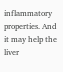inflammatory properties. And it may help the liver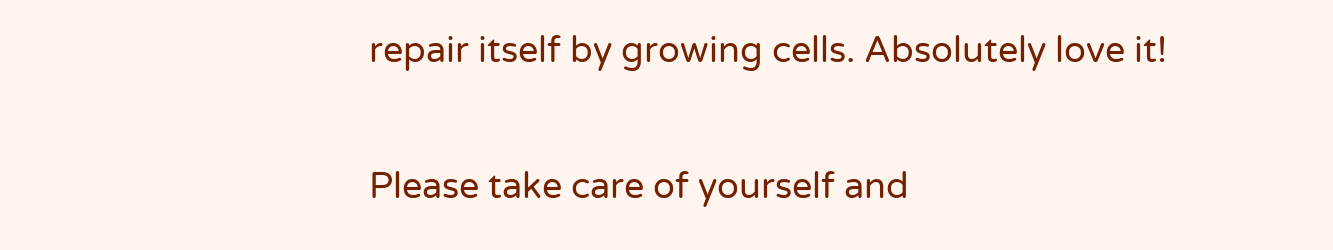repair itself by growing cells. Absolutely love it!

Please take care of yourself and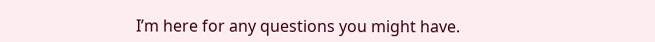I’m here for any questions you might have.